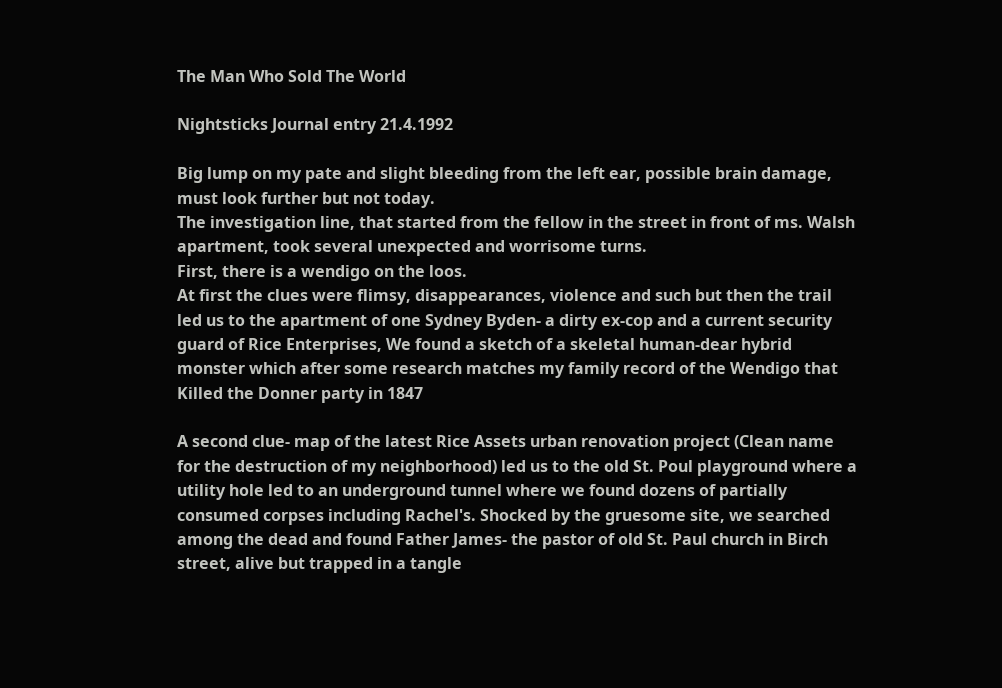The Man Who Sold The World

Nightsticks Journal entry 21.4.1992

Big lump on my pate and slight bleeding from the left ear, possible brain damage, must look further but not today.
The investigation line, that started from the fellow in the street in front of ms. Walsh apartment, took several unexpected and worrisome turns.
First, there is a wendigo on the loos.
At first the clues were flimsy, disappearances, violence and such but then the trail led us to the apartment of one Sydney Byden- a dirty ex-cop and a current security guard of Rice Enterprises, We found a sketch of a skeletal human-dear hybrid monster which after some research matches my family record of the Wendigo that Killed the Donner party in 1847

A second clue- map of the latest Rice Assets urban renovation project (Clean name for the destruction of my neighborhood) led us to the old St. Poul playground where a utility hole led to an underground tunnel where we found dozens of partially consumed corpses including Rachel's. Shocked by the gruesome site, we searched among the dead and found Father James- the pastor of old St. Paul church in Birch street, alive but trapped in a tangle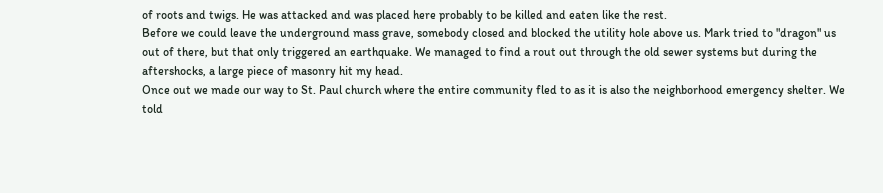of roots and twigs. He was attacked and was placed here probably to be killed and eaten like the rest.
Before we could leave the underground mass grave, somebody closed and blocked the utility hole above us. Mark tried to "dragon" us out of there, but that only triggered an earthquake. We managed to find a rout out through the old sewer systems but during the aftershocks, a large piece of masonry hit my head.
Once out we made our way to St. Paul church where the entire community fled to as it is also the neighborhood emergency shelter. We told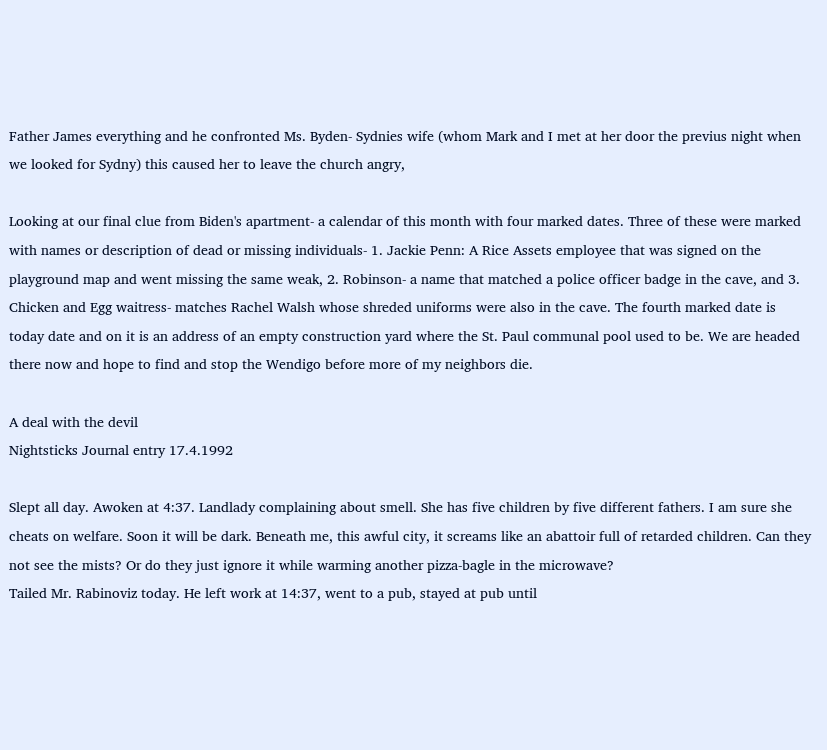Father James everything and he confronted Ms. Byden- Sydnies wife (whom Mark and I met at her door the previus night when we looked for Sydny) this caused her to leave the church angry,

Looking at our final clue from Biden's apartment- a calendar of this month with four marked dates. Three of these were marked with names or description of dead or missing individuals- 1. Jackie Penn: A Rice Assets employee that was signed on the playground map and went missing the same weak, 2. Robinson- a name that matched a police officer badge in the cave, and 3. Chicken and Egg waitress- matches Rachel Walsh whose shreded uniforms were also in the cave. The fourth marked date is today date and on it is an address of an empty construction yard where the St. Paul communal pool used to be. We are headed there now and hope to find and stop the Wendigo before more of my neighbors die.

A deal with the devil
Nightsticks Journal entry 17.4.1992

Slept all day. Awoken at 4:37. Landlady complaining about smell. She has five children by five different fathers. I am sure she cheats on welfare. Soon it will be dark. Beneath me, this awful city, it screams like an abattoir full of retarded children. Can they not see the mists? Or do they just ignore it while warming another pizza-bagle in the microwave?
Tailed Mr. Rabinoviz today. He left work at 14:37, went to a pub, stayed at pub until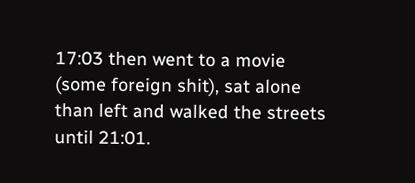17:03 then went to a movie (some foreign shit), sat alone than left and walked the streets until 21:01.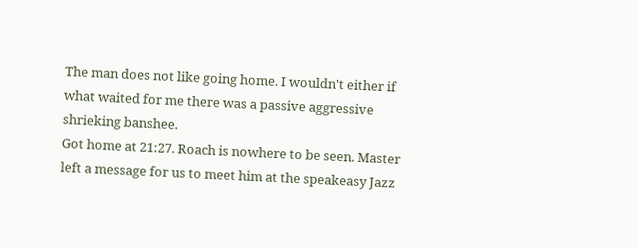The man does not like going home. I wouldn't either if what waited for me there was a passive aggressive shrieking banshee.
Got home at 21:27. Roach is nowhere to be seen. Master left a message for us to meet him at the speakeasy Jazz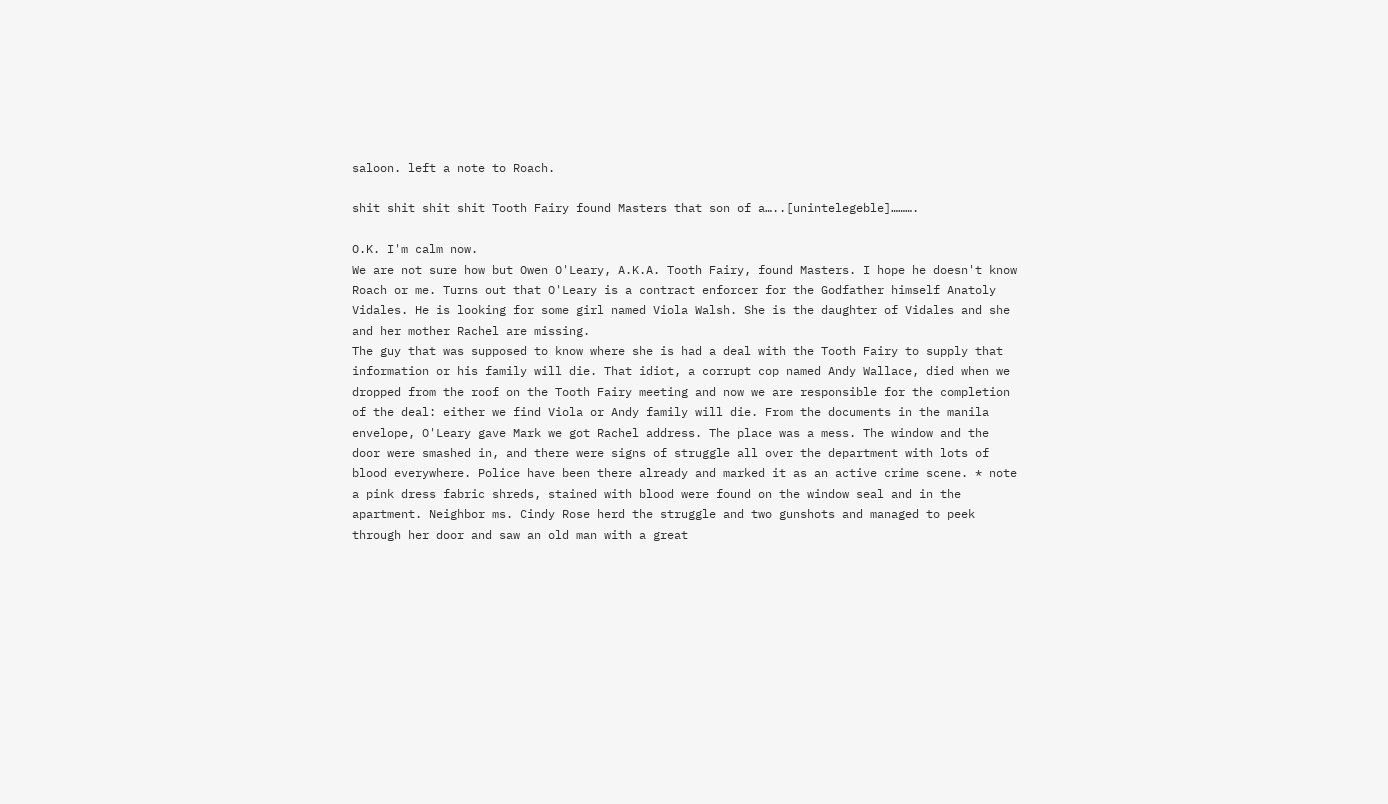saloon. left a note to Roach.

shit shit shit shit Tooth Fairy found Masters that son of a…..[unintelegeble]……….

O.K. I'm calm now.
We are not sure how but Owen O'Leary, A.K.A. Tooth Fairy, found Masters. I hope he doesn't know Roach or me. Turns out that O'Leary is a contract enforcer for the Godfather himself Anatoly Vidales. He is looking for some girl named Viola Walsh. She is the daughter of Vidales and she and her mother Rachel are missing.
The guy that was supposed to know where she is had a deal with the Tooth Fairy to supply that information or his family will die. That idiot, a corrupt cop named Andy Wallace, died when we dropped from the roof on the Tooth Fairy meeting and now we are responsible for the completion of the deal: either we find Viola or Andy family will die. From the documents in the manila envelope, O'Leary gave Mark we got Rachel address. The place was a mess. The window and the door were smashed in, and there were signs of struggle all over the department with lots of blood everywhere. Police have been there already and marked it as an active crime scene. * note a pink dress fabric shreds, stained with blood were found on the window seal and in the apartment. Neighbor ms. Cindy Rose herd the struggle and two gunshots and managed to peek through her door and saw an old man with a great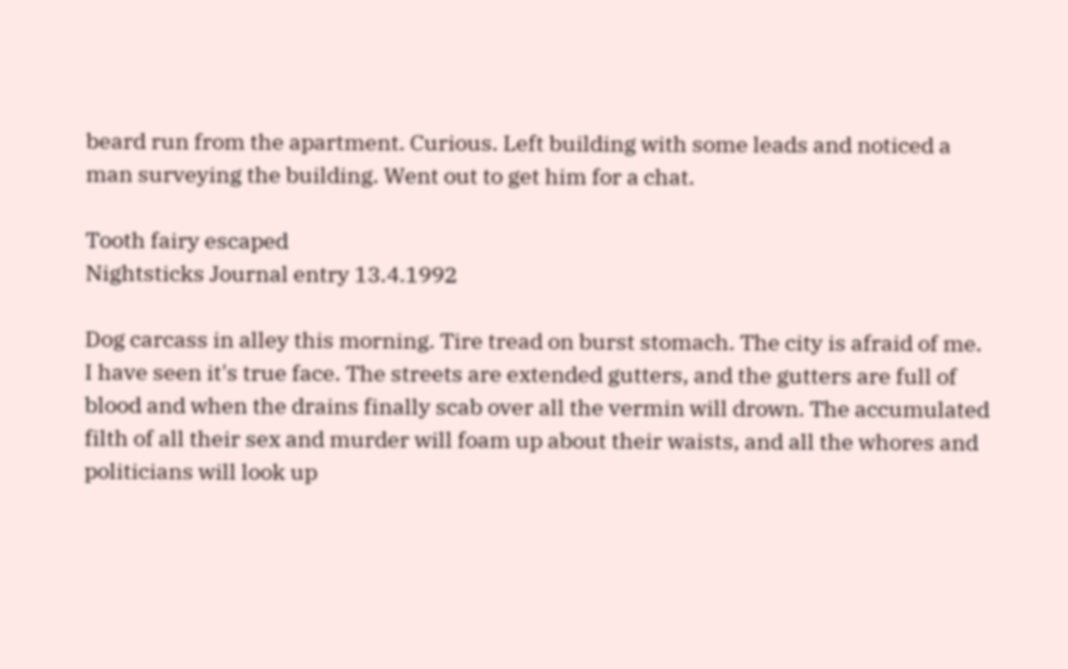beard run from the apartment. Curious. Left building with some leads and noticed a man surveying the building. Went out to get him for a chat.

Tooth fairy escaped
Nightsticks Journal entry 13.4.1992

Dog carcass in alley this morning. Tire tread on burst stomach. The city is afraid of me. I have seen it's true face. The streets are extended gutters, and the gutters are full of blood and when the drains finally scab over all the vermin will drown. The accumulated filth of all their sex and murder will foam up about their waists, and all the whores and politicians will look up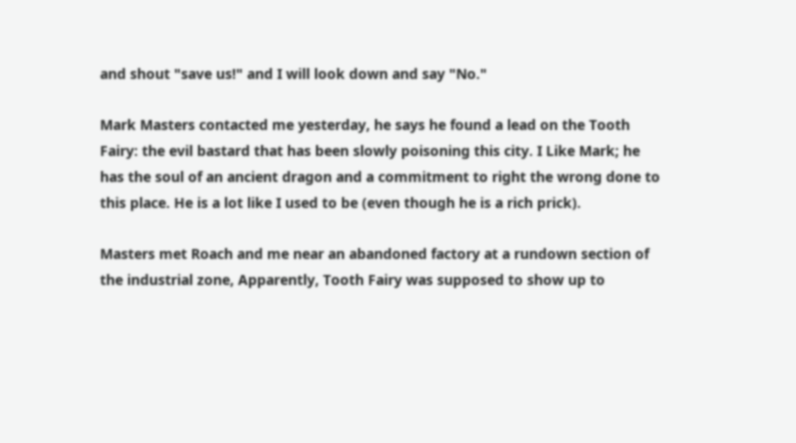and shout "save us!" and I will look down and say "No."

Mark Masters contacted me yesterday, he says he found a lead on the Tooth Fairy: the evil bastard that has been slowly poisoning this city. I Like Mark; he has the soul of an ancient dragon and a commitment to right the wrong done to this place. He is a lot like I used to be (even though he is a rich prick).

Masters met Roach and me near an abandoned factory at a rundown section of the industrial zone, Apparently, Tooth Fairy was supposed to show up to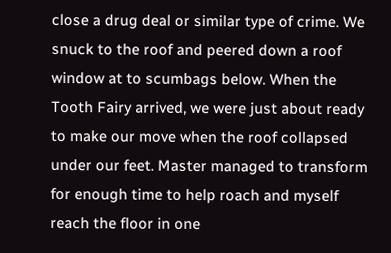close a drug deal or similar type of crime. We snuck to the roof and peered down a roof window at to scumbags below. When the Tooth Fairy arrived, we were just about ready to make our move when the roof collapsed under our feet. Master managed to transform for enough time to help roach and myself reach the floor in one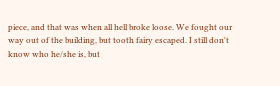piece, and that was when all hell broke loose. We fought our way out of the building, but tooth fairy escaped. I still don't know who he/she is, but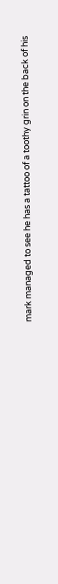mark managed to see he has a tattoo of a toothy grin on the back of his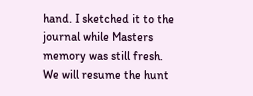hand. I sketched it to the journal while Masters memory was still fresh.
We will resume the hunt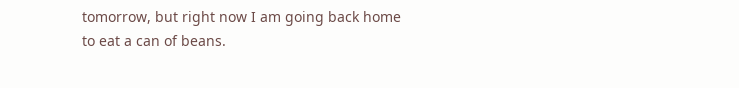tomorrow, but right now I am going back home to eat a can of beans.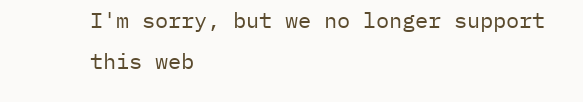I'm sorry, but we no longer support this web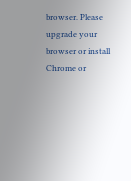browser. Please upgrade your browser or install Chrome or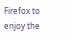Firefox to enjoy the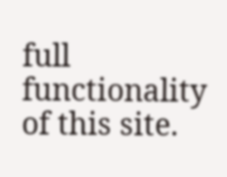full functionality of this site.